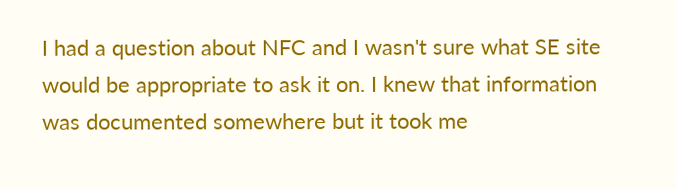I had a question about NFC and I wasn't sure what SE site would be appropriate to ask it on. I knew that information was documented somewhere but it took me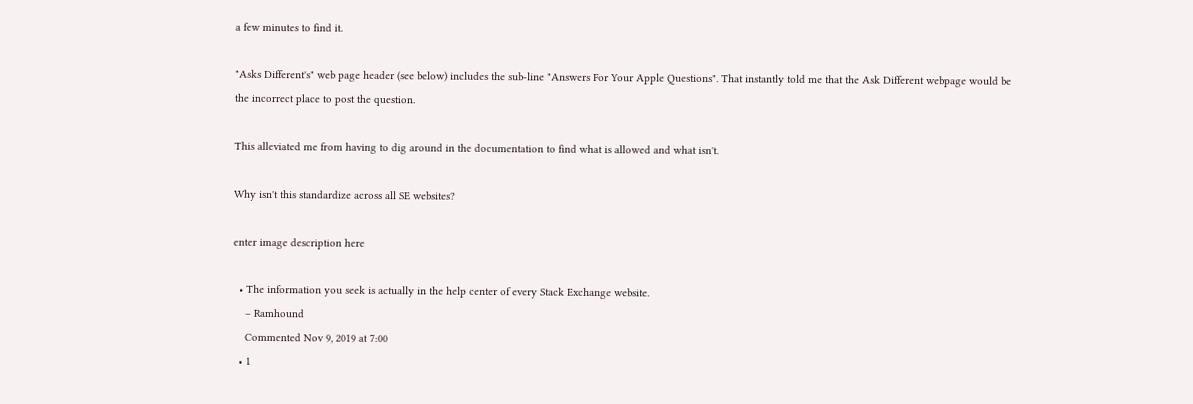a few minutes to find it.

"Asks Different's" web page header (see below) includes the sub-line "Answers For Your Apple Questions". That instantly told me that the Ask Different webpage would be the incorrect place to post the question.

This alleviated me from having to dig around in the documentation to find what is allowed and what isn't.

Why isn't this standardize across all SE websites?

enter image description here

  • The information you seek is actually in the help center of every Stack Exchange website.
    – Ramhound
    Commented Nov 9, 2019 at 7:00
  • 1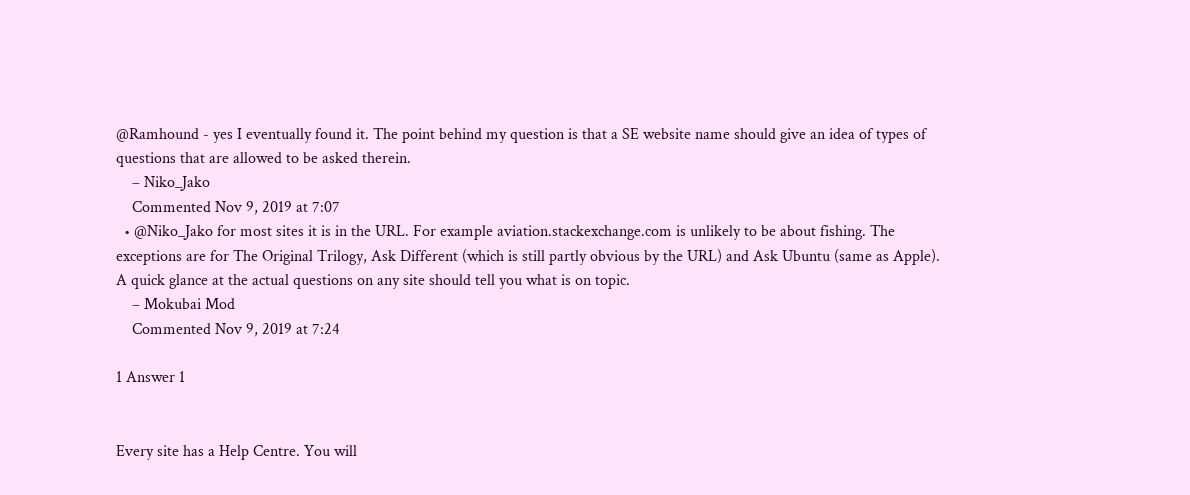@Ramhound - yes I eventually found it. The point behind my question is that a SE website name should give an idea of types of questions that are allowed to be asked therein.
    – Niko_Jako
    Commented Nov 9, 2019 at 7:07
  • @Niko_Jako for most sites it is in the URL. For example aviation.stackexchange.com is unlikely to be about fishing. The exceptions are for The Original Trilogy, Ask Different (which is still partly obvious by the URL) and Ask Ubuntu (same as Apple). A quick glance at the actual questions on any site should tell you what is on topic.
    – Mokubai Mod
    Commented Nov 9, 2019 at 7:24

1 Answer 1


Every site has a Help Centre. You will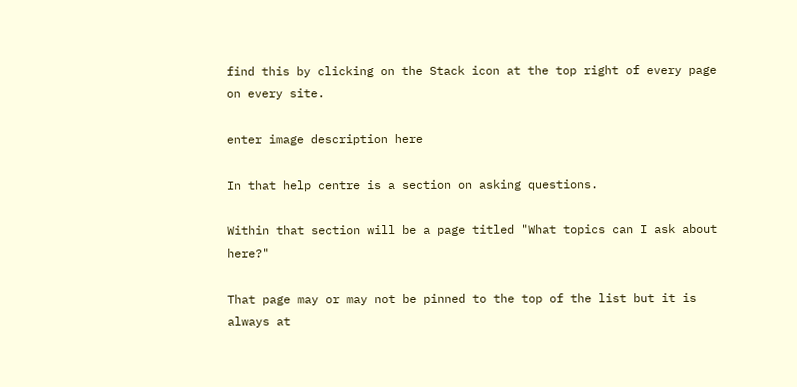find this by clicking on the Stack icon at the top right of every page on every site.

enter image description here

In that help centre is a section on asking questions.

Within that section will be a page titled "What topics can I ask about here?"

That page may or may not be pinned to the top of the list but it is always at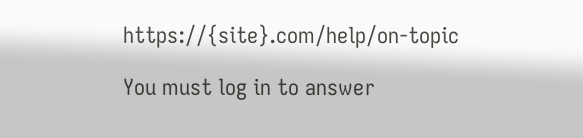https://{site}.com/help/on-topic

You must log in to answer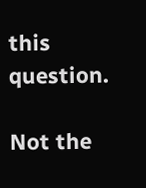this question.

Not the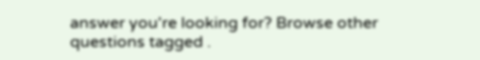answer you're looking for? Browse other questions tagged .